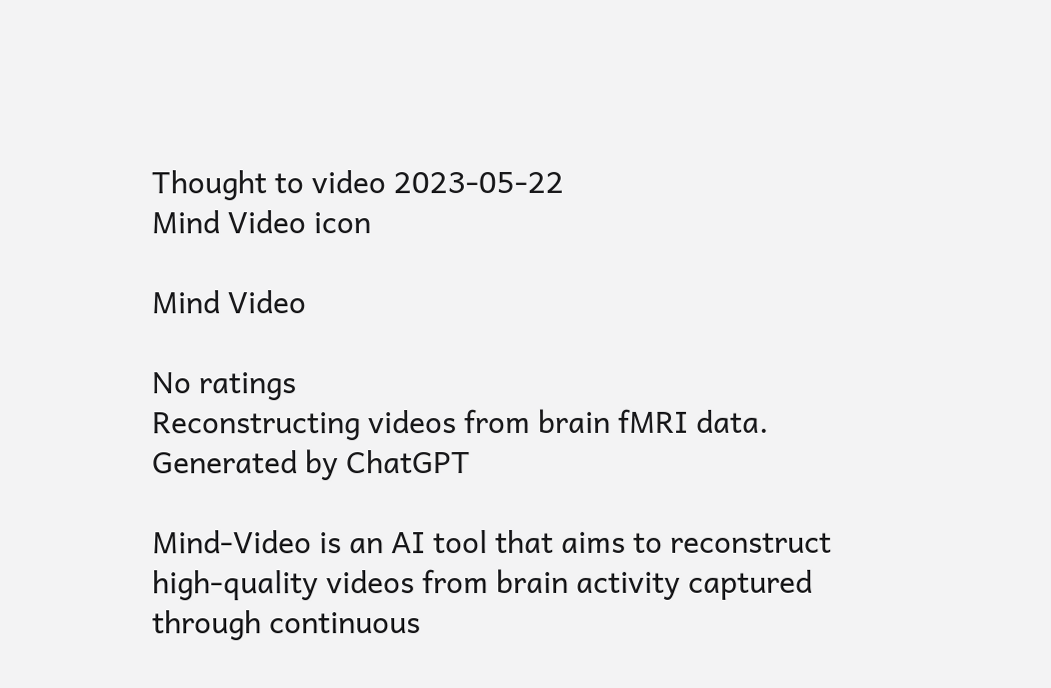Thought to video 2023-05-22
Mind Video icon

Mind Video

No ratings
Reconstructing videos from brain fMRI data.
Generated by ChatGPT

Mind-Video is an AI tool that aims to reconstruct high-quality videos from brain activity captured through continuous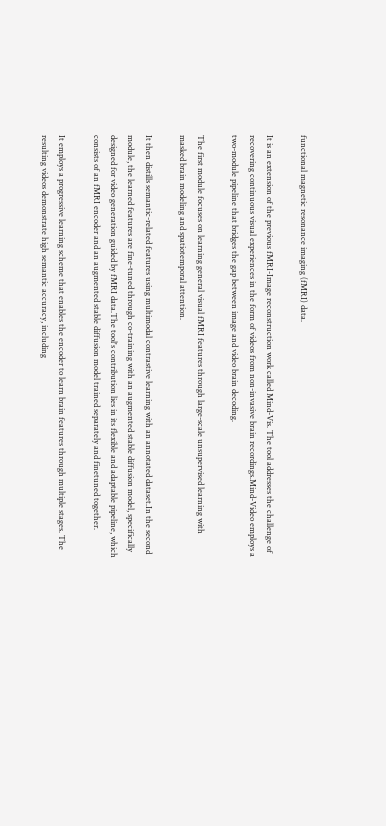functional magnetic resonance imaging (fMRI) data.

It is an extension of the previous fMRI-Image reconstruction work called Mind-Vis. The tool addresses the challenge of recovering continuous visual experiences in the form of videos from non-invasive brain recordings.Mind-Video employs a two-module pipeline that bridges the gap between image and video brain decoding.

The first module focuses on learning general visual fMRI features through large-scale unsupervised learning with masked brain modeling and spatiotemporal attention.

It then distills semantic-related features using multimodal contrastive learning with an annotated dataset.In the second module, the learned features are fine-tuned through co-training with an augmented stable diffusion model, specifically designed for video generation guided by fMRI data.The tool's contribution lies in its flexible and adaptable pipeline, which consists of an fMRI encoder and an augmented stable diffusion model trained separately and finetuned together.

It employs a progressive learning scheme that enables the encoder to learn brain features through multiple stages. The resulting videos demonstrate high semantic accuracy, including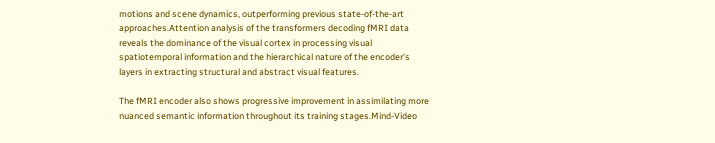motions and scene dynamics, outperforming previous state-of-the-art approaches.Attention analysis of the transformers decoding fMRI data reveals the dominance of the visual cortex in processing visual spatiotemporal information and the hierarchical nature of the encoder's layers in extracting structural and abstract visual features.

The fMRI encoder also shows progressive improvement in assimilating more nuanced semantic information throughout its training stages.Mind-Video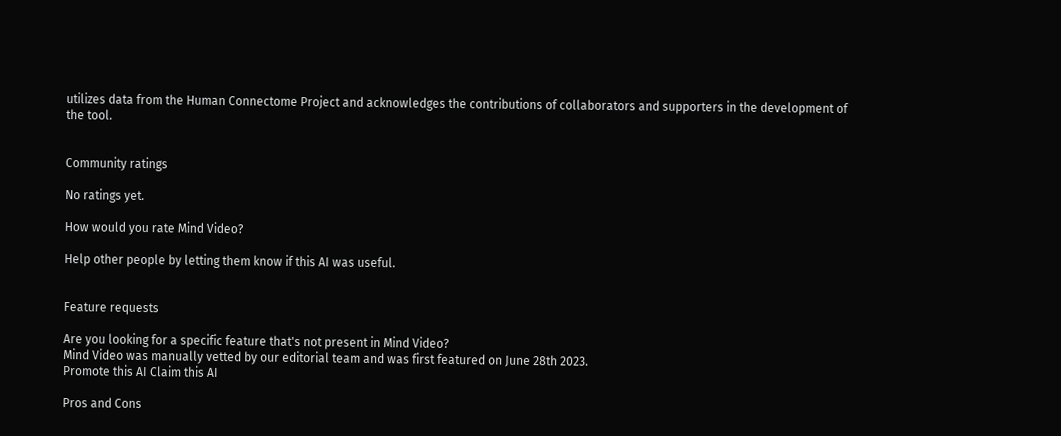utilizes data from the Human Connectome Project and acknowledges the contributions of collaborators and supporters in the development of the tool.


Community ratings

No ratings yet.

How would you rate Mind Video?

Help other people by letting them know if this AI was useful.


Feature requests

Are you looking for a specific feature that's not present in Mind Video?
Mind Video was manually vetted by our editorial team and was first featured on June 28th 2023.
Promote this AI Claim this AI

Pros and Cons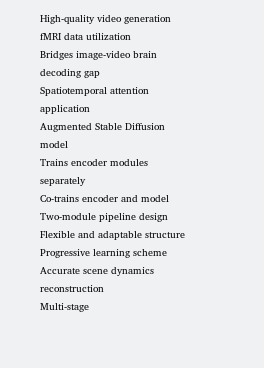High-quality video generation
fMRI data utilization
Bridges image-video brain decoding gap
Spatiotemporal attention application
Augmented Stable Diffusion model
Trains encoder modules separately
Co-trains encoder and model
Two-module pipeline design
Flexible and adaptable structure
Progressive learning scheme
Accurate scene dynamics reconstruction
Multi-stage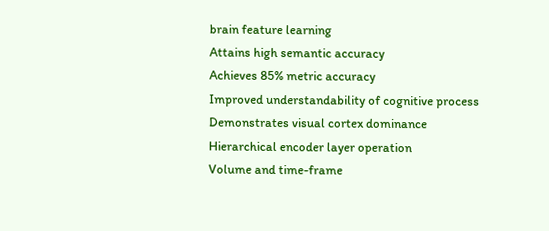brain feature learning
Attains high semantic accuracy
Achieves 85% metric accuracy
Improved understandability of cognitive process
Demonstrates visual cortex dominance
Hierarchical encoder layer operation
Volume and time-frame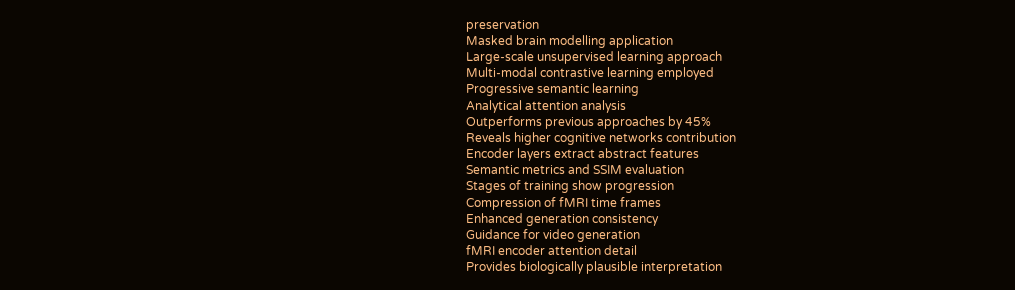preservation
Masked brain modelling application
Large-scale unsupervised learning approach
Multi-modal contrastive learning employed
Progressive semantic learning
Analytical attention analysis
Outperforms previous approaches by 45%
Reveals higher cognitive networks contribution
Encoder layers extract abstract features
Semantic metrics and SSIM evaluation
Stages of training show progression
Compression of fMRI time frames
Enhanced generation consistency
Guidance for video generation
fMRI encoder attention detail
Provides biologically plausible interpretation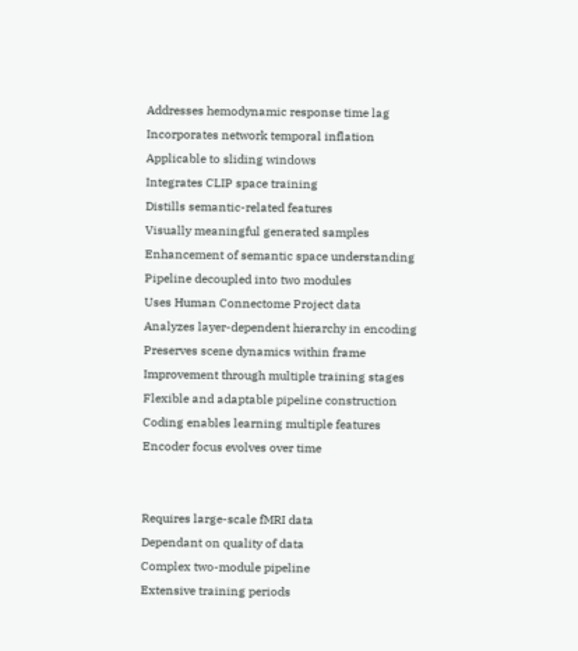Addresses hemodynamic response time lag
Incorporates network temporal inflation
Applicable to sliding windows
Integrates CLIP space training
Distills semantic-related features
Visually meaningful generated samples
Enhancement of semantic space understanding
Pipeline decoupled into two modules
Uses Human Connectome Project data
Analyzes layer-dependent hierarchy in encoding
Preserves scene dynamics within frame
Improvement through multiple training stages
Flexible and adaptable pipeline construction
Coding enables learning multiple features
Encoder focus evolves over time


Requires large-scale fMRI data
Dependant on quality of data
Complex two-module pipeline
Extensive training periods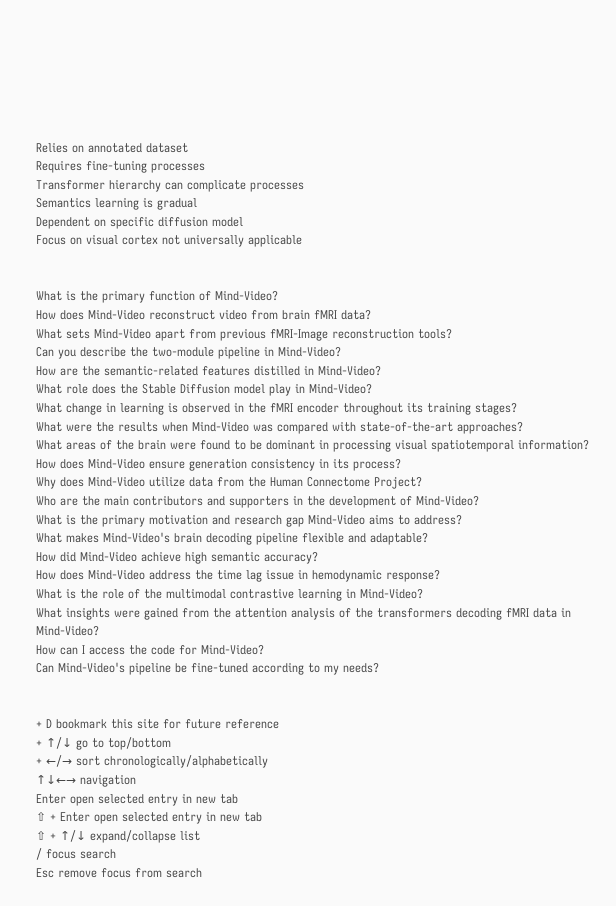Relies on annotated dataset
Requires fine-tuning processes
Transformer hierarchy can complicate processes
Semantics learning is gradual
Dependent on specific diffusion model
Focus on visual cortex not universally applicable


What is the primary function of Mind-Video?
How does Mind-Video reconstruct video from brain fMRI data?
What sets Mind-Video apart from previous fMRI-Image reconstruction tools?
Can you describe the two-module pipeline in Mind-Video?
How are the semantic-related features distilled in Mind-Video?
What role does the Stable Diffusion model play in Mind-Video?
What change in learning is observed in the fMRI encoder throughout its training stages?
What were the results when Mind-Video was compared with state-of-the-art approaches?
What areas of the brain were found to be dominant in processing visual spatiotemporal information?
How does Mind-Video ensure generation consistency in its process?
Why does Mind-Video utilize data from the Human Connectome Project?
Who are the main contributors and supporters in the development of Mind-Video?
What is the primary motivation and research gap Mind-Video aims to address?
What makes Mind-Video's brain decoding pipeline flexible and adaptable?
How did Mind-Video achieve high semantic accuracy?
How does Mind-Video address the time lag issue in hemodynamic response?
What is the role of the multimodal contrastive learning in Mind-Video?
What insights were gained from the attention analysis of the transformers decoding fMRI data in Mind-Video?
How can I access the code for Mind-Video?
Can Mind-Video's pipeline be fine-tuned according to my needs?


+ D bookmark this site for future reference
+ ↑/↓ go to top/bottom
+ ←/→ sort chronologically/alphabetically
↑↓←→ navigation
Enter open selected entry in new tab
⇧ + Enter open selected entry in new tab
⇧ + ↑/↓ expand/collapse list
/ focus search
Esc remove focus from search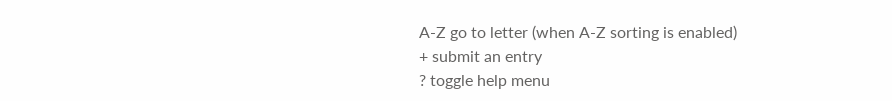A-Z go to letter (when A-Z sorting is enabled)
+ submit an entry
? toggle help menu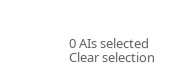0 AIs selected
Clear selection